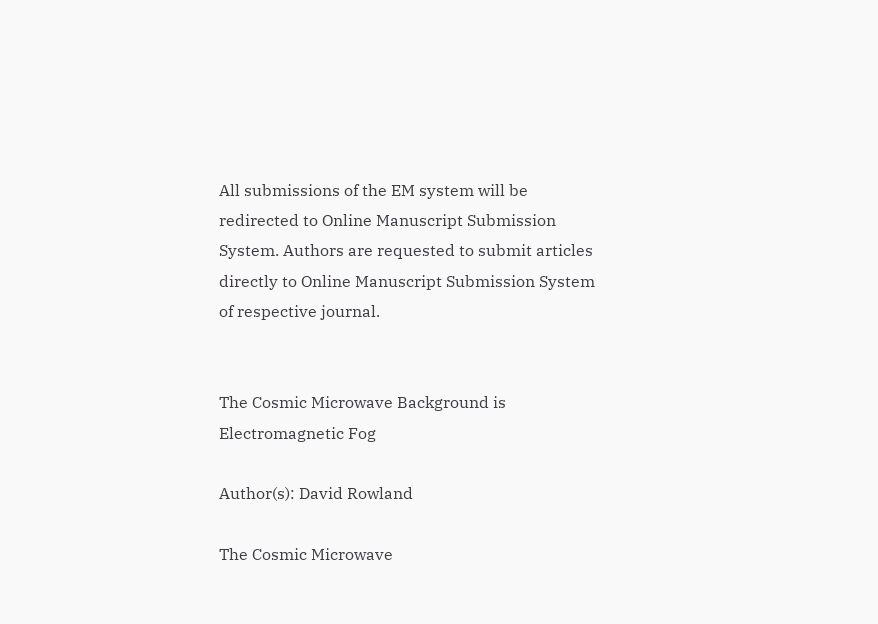All submissions of the EM system will be redirected to Online Manuscript Submission System. Authors are requested to submit articles directly to Online Manuscript Submission System of respective journal.


The Cosmic Microwave Background is Electromagnetic Fog

Author(s): David Rowland

The Cosmic Microwave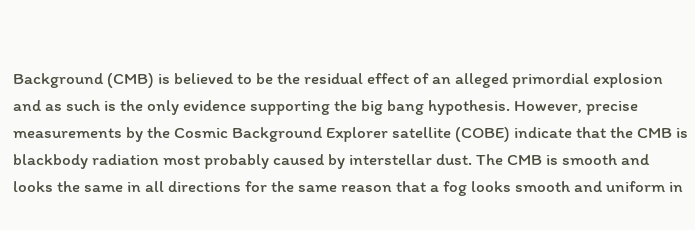Background (CMB) is believed to be the residual effect of an alleged primordial explosion and as such is the only evidence supporting the big bang hypothesis. However, precise measurements by the Cosmic Background Explorer satellite (COBE) indicate that the CMB is blackbody radiation most probably caused by interstellar dust. The CMB is smooth and looks the same in all directions for the same reason that a fog looks smooth and uniform in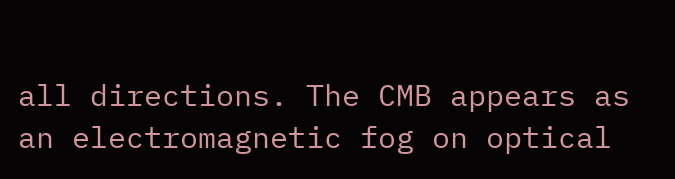all directions. The CMB appears as an electromagnetic fog on optical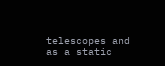telescopes and as a static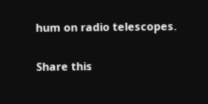hum on radio telescopes.

Share this